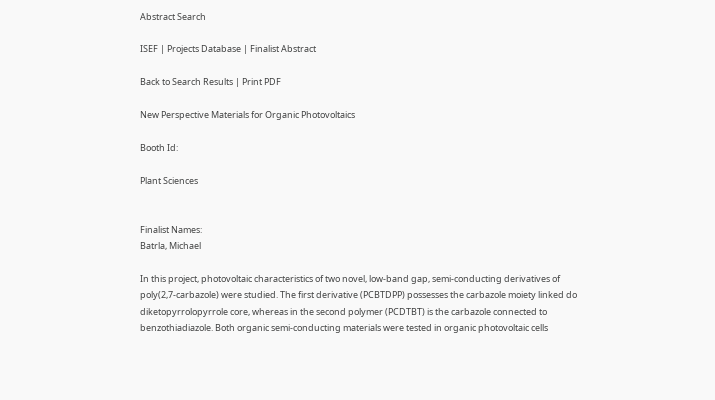Abstract Search

ISEF | Projects Database | Finalist Abstract

Back to Search Results | Print PDF

New Perspective Materials for Organic Photovoltaics

Booth Id:

Plant Sciences


Finalist Names:
Batrla, Michael

In this project, photovoltaic characteristics of two novel, low-band gap, semi-conducting derivatives of poly(2,7-carbazole) were studied. The first derivative (PCBTDPP) possesses the carbazole moiety linked do diketopyrrolopyrrole core, whereas in the second polymer (PCDTBT) is the carbazole connected to benzothiadiazole. Both organic semi-conducting materials were tested in organic photovoltaic cells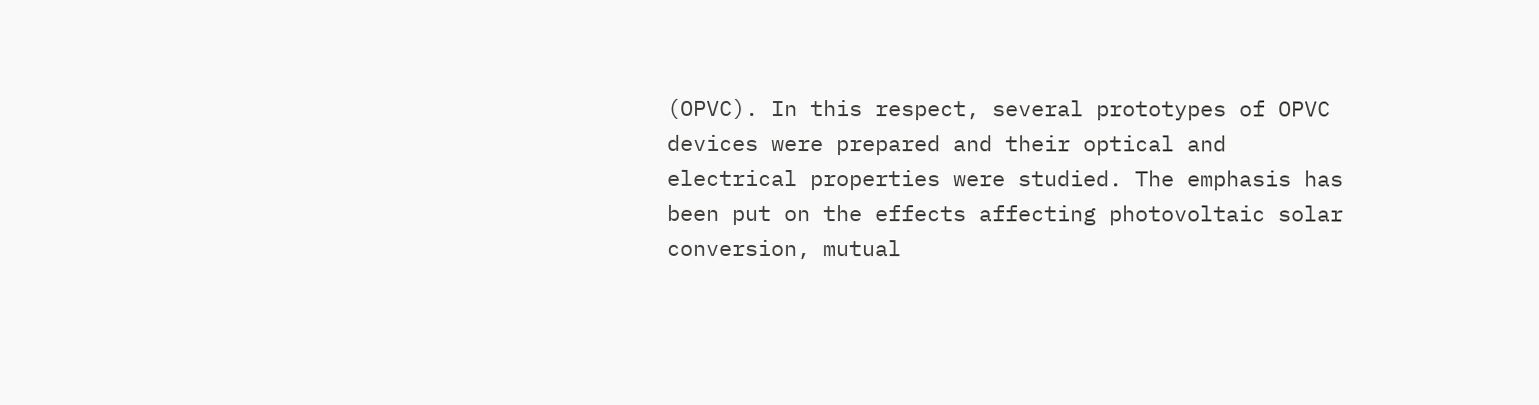(OPVC). In this respect, several prototypes of OPVC devices were prepared and their optical and electrical properties were studied. The emphasis has been put on the effects affecting photovoltaic solar conversion, mutual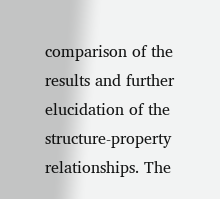comparison of the results and further elucidation of the structure-property relationships. The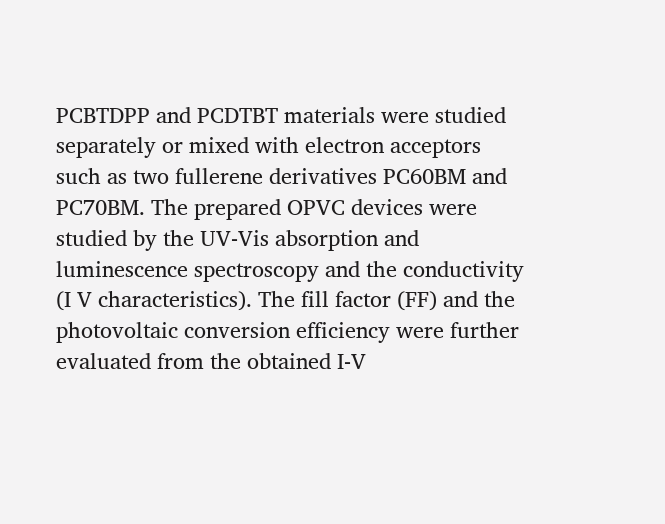PCBTDPP and PCDTBT materials were studied separately or mixed with electron acceptors such as two fullerene derivatives PC60BM and PC70BM. The prepared OPVC devices were studied by the UV-Vis absorption and luminescence spectroscopy and the conductivity (I V characteristics). The fill factor (FF) and the photovoltaic conversion efficiency were further evaluated from the obtained I-V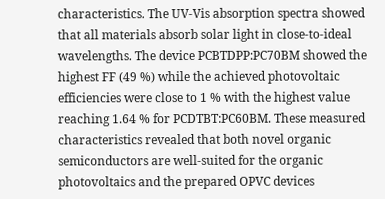characteristics. The UV-Vis absorption spectra showed that all materials absorb solar light in close-to-ideal wavelengths. The device PCBTDPP:PC70BM showed the highest FF (49 %) while the achieved photovoltaic efficiencies were close to 1 % with the highest value reaching 1.64 % for PCDTBT:PC60BM. These measured characteristics revealed that both novel organic semiconductors are well-suited for the organic photovoltaics and the prepared OPVC devices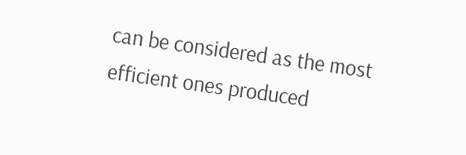can be considered as the most efficient ones produced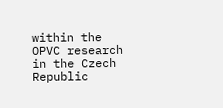within the OPVC research in the Czech Republic